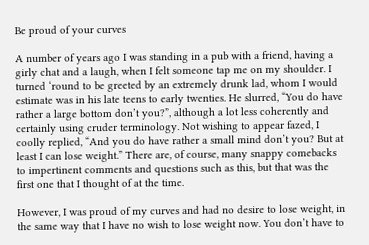Be proud of your curves

A number of years ago I was standing in a pub with a friend, having a girly chat and a laugh, when I felt someone tap me on my shoulder. I turned ‘round to be greeted by an extremely drunk lad, whom I would estimate was in his late teens to early twenties. He slurred, “You do have rather a large bottom don’t you?”, although a lot less coherently and certainly using cruder terminology. Not wishing to appear fazed, I coolly replied, “And you do have rather a small mind don’t you? But at least I can lose weight.” There are, of course, many snappy comebacks to impertinent comments and questions such as this, but that was the first one that I thought of at the time.

However, I was proud of my curves and had no desire to lose weight, in the same way that I have no wish to lose weight now. You don’t have to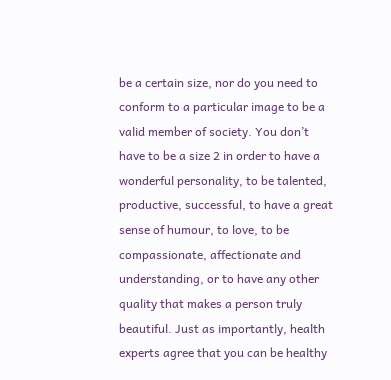be a certain size, nor do you need to conform to a particular image to be a valid member of society. You don’t have to be a size 2 in order to have a wonderful personality, to be talented, productive, successful, to have a great sense of humour, to love, to be compassionate, affectionate and understanding, or to have any other quality that makes a person truly beautiful. Just as importantly, health experts agree that you can be healthy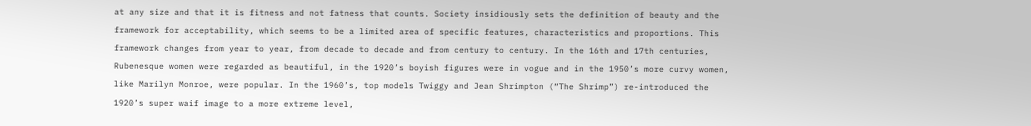at any size and that it is fitness and not fatness that counts. Society insidiously sets the definition of beauty and the framework for acceptability, which seems to be a limited area of specific features, characteristics and proportions. This framework changes from year to year, from decade to decade and from century to century. In the 16th and 17th centuries, Rubenesque women were regarded as beautiful, in the 1920’s boyish figures were in vogue and in the 1950’s more curvy women, like Marilyn Monroe, were popular. In the 1960’s, top models Twiggy and Jean Shrimpton (“The Shrimp”) re-introduced the 1920’s super waif image to a more extreme level,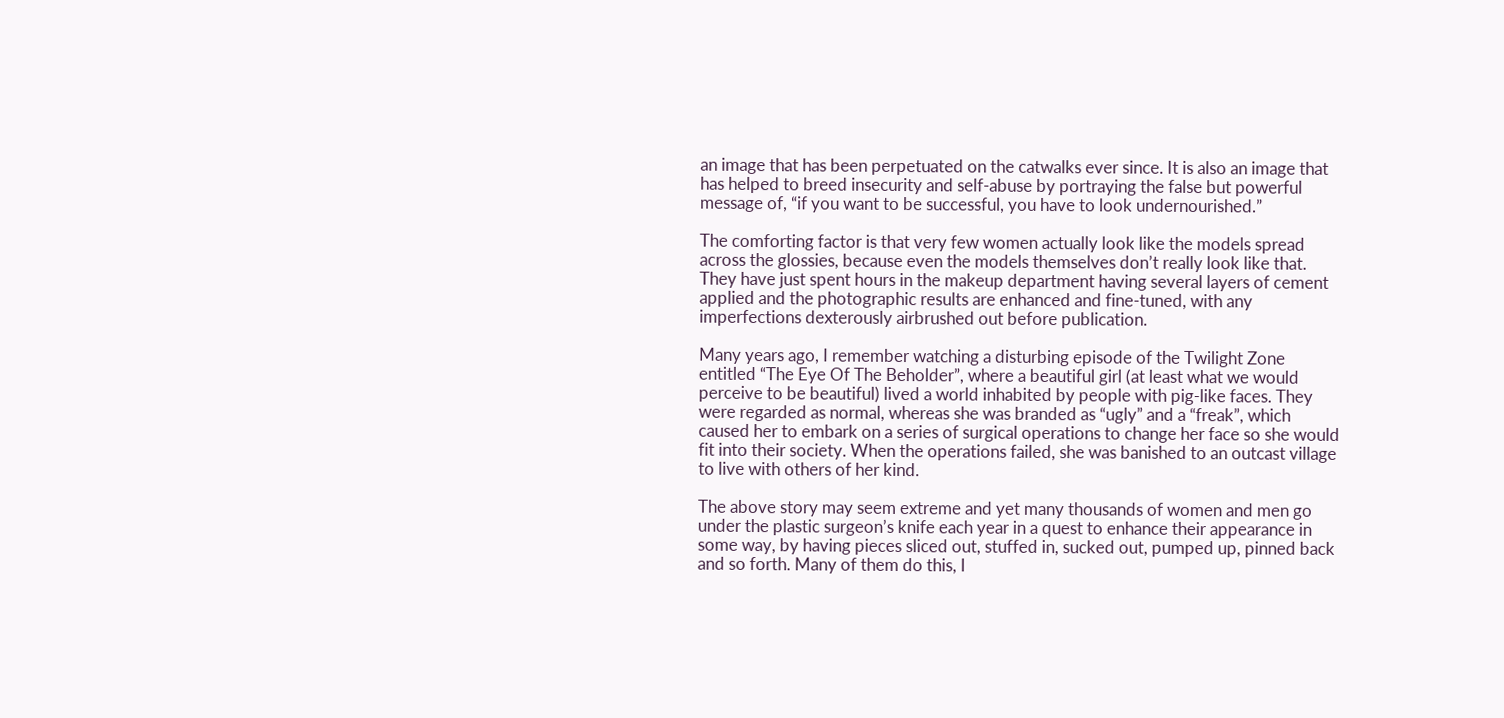an image that has been perpetuated on the catwalks ever since. It is also an image that has helped to breed insecurity and self-abuse by portraying the false but powerful message of, “if you want to be successful, you have to look undernourished.”

The comforting factor is that very few women actually look like the models spread across the glossies, because even the models themselves don’t really look like that. They have just spent hours in the makeup department having several layers of cement applied and the photographic results are enhanced and fine-tuned, with any imperfections dexterously airbrushed out before publication.

Many years ago, I remember watching a disturbing episode of the Twilight Zone entitled “The Eye Of The Beholder”, where a beautiful girl (at least what we would perceive to be beautiful) lived a world inhabited by people with pig-like faces. They were regarded as normal, whereas she was branded as “ugly” and a “freak”, which caused her to embark on a series of surgical operations to change her face so she would fit into their society. When the operations failed, she was banished to an outcast village to live with others of her kind.

The above story may seem extreme and yet many thousands of women and men go under the plastic surgeon’s knife each year in a quest to enhance their appearance in some way, by having pieces sliced out, stuffed in, sucked out, pumped up, pinned back and so forth. Many of them do this, I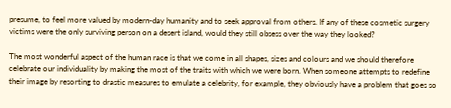presume, to feel more valued by modern-day humanity and to seek approval from others. If any of these cosmetic surgery victims were the only surviving person on a desert island, would they still obsess over the way they looked?

The most wonderful aspect of the human race is that we come in all shapes, sizes and colours and we should therefore celebrate our individuality by making the most of the traits with which we were born. When someone attempts to redefine their image by resorting to drastic measures to emulate a celebrity, for example, they obviously have a problem that goes so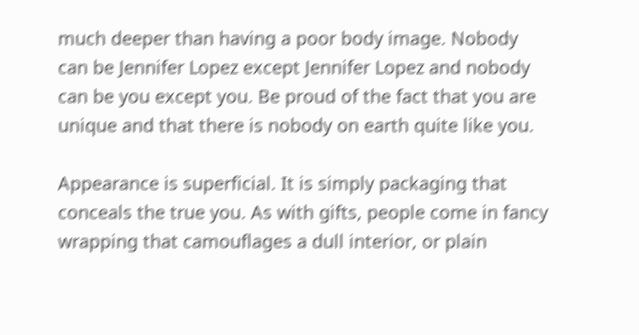much deeper than having a poor body image. Nobody can be Jennifer Lopez except Jennifer Lopez and nobody can be you except you. Be proud of the fact that you are unique and that there is nobody on earth quite like you.

Appearance is superficial. It is simply packaging that conceals the true you. As with gifts, people come in fancy wrapping that camouflages a dull interior, or plain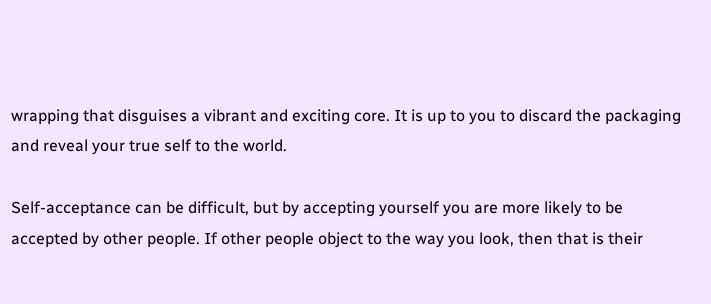wrapping that disguises a vibrant and exciting core. It is up to you to discard the packaging and reveal your true self to the world.

Self-acceptance can be difficult, but by accepting yourself you are more likely to be accepted by other people. If other people object to the way you look, then that is their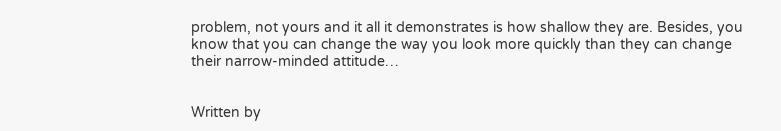problem, not yours and it all it demonstrates is how shallow they are. Besides, you know that you can change the way you look more quickly than they can change their narrow-minded attitude…


Written by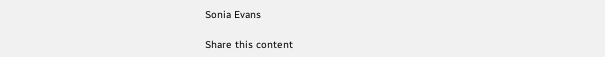Sonia Evans

Share this content